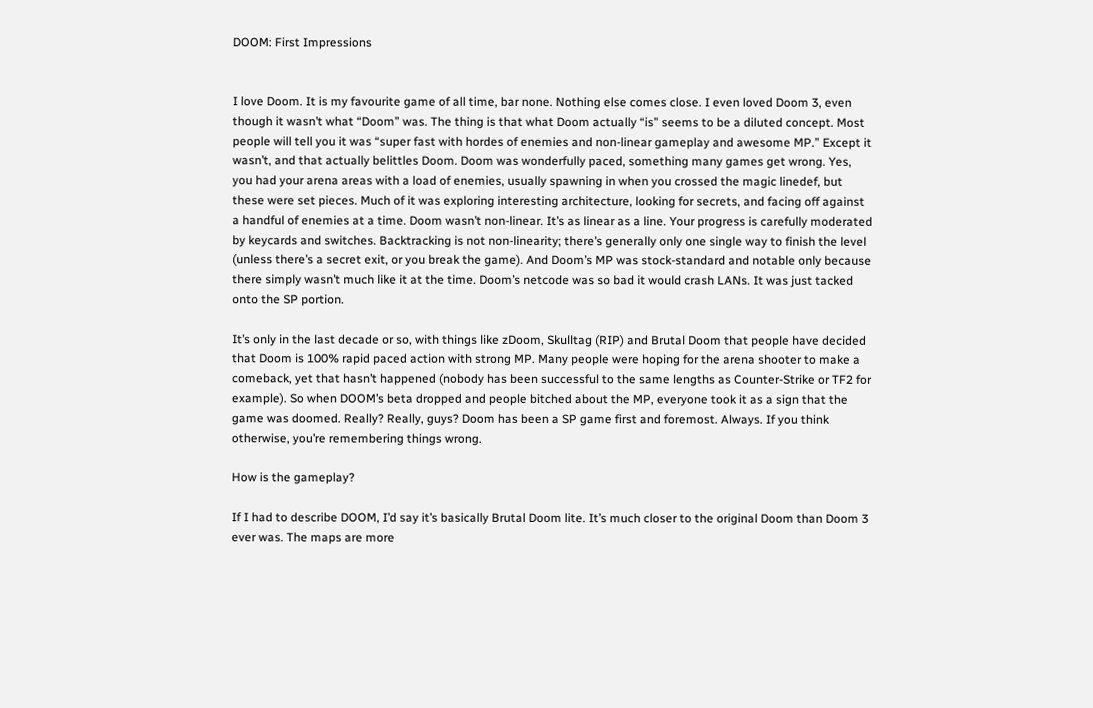DOOM: First Impressions


I love Doom. It is my favourite game of all time, bar none. Nothing else comes close. I even loved Doom 3, even though it wasn’t what “Doom” was. The thing is that what Doom actually “is” seems to be a diluted concept. Most people will tell you it was “super fast with hordes of enemies and non-linear gameplay and awesome MP.” Except it wasn’t, and that actually belittles Doom. Doom was wonderfully paced, something many games get wrong. Yes, you had your arena areas with a load of enemies, usually spawning in when you crossed the magic linedef, but these were set pieces. Much of it was exploring interesting architecture, looking for secrets, and facing off against a handful of enemies at a time. Doom wasn’t non-linear. It’s as linear as a line. Your progress is carefully moderated by keycards and switches. Backtracking is not non-linearity; there’s generally only one single way to finish the level (unless there’s a secret exit, or you break the game). And Doom’s MP was stock-standard and notable only because there simply wasn’t much like it at the time. Doom’s netcode was so bad it would crash LANs. It was just tacked onto the SP portion.

It’s only in the last decade or so, with things like zDoom, Skulltag (RIP) and Brutal Doom that people have decided that Doom is 100% rapid paced action with strong MP. Many people were hoping for the arena shooter to make a comeback, yet that hasn’t happened (nobody has been successful to the same lengths as Counter-Strike or TF2 for example). So when DOOM’s beta dropped and people bitched about the MP, everyone took it as a sign that the game was doomed. Really? Really, guys? Doom has been a SP game first and foremost. Always. If you think otherwise, you’re remembering things wrong.

How is the gameplay?

If I had to describe DOOM, I’d say it’s basically Brutal Doom lite. It’s much closer to the original Doom than Doom 3 ever was. The maps are more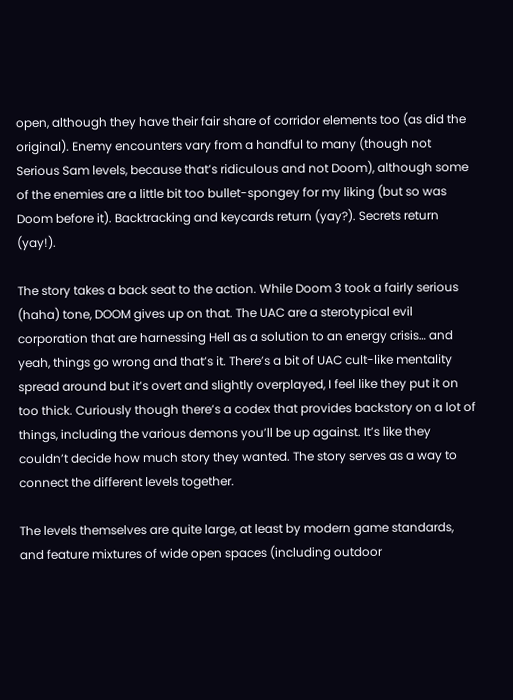open, although they have their fair share of corridor elements too (as did the original). Enemy encounters vary from a handful to many (though not Serious Sam levels, because that’s ridiculous and not Doom), although some of the enemies are a little bit too bullet-spongey for my liking (but so was Doom before it). Backtracking and keycards return (yay?). Secrets return (yay!).

The story takes a back seat to the action. While Doom 3 took a fairly serious (haha) tone, DOOM gives up on that. The UAC are a sterotypical evil corporation that are harnessing Hell as a solution to an energy crisis… and yeah, things go wrong and that’s it. There’s a bit of UAC cult-like mentality spread around but it’s overt and slightly overplayed, I feel like they put it on too thick. Curiously though there’s a codex that provides backstory on a lot of things, including the various demons you’ll be up against. It’s like they couldn’t decide how much story they wanted. The story serves as a way to connect the different levels together.

The levels themselves are quite large, at least by modern game standards, and feature mixtures of wide open spaces (including outdoor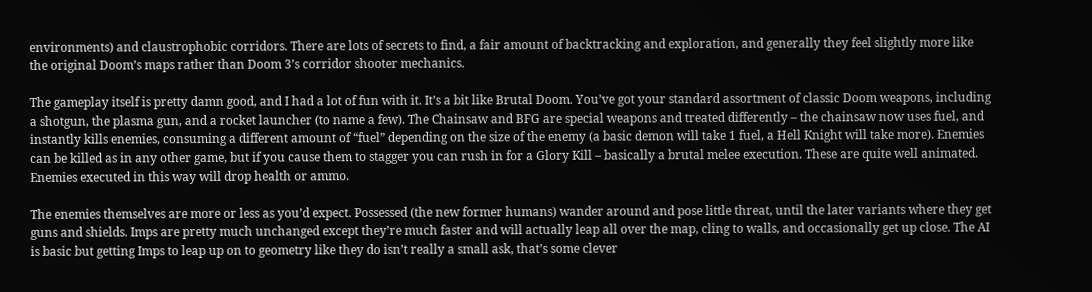environments) and claustrophobic corridors. There are lots of secrets to find, a fair amount of backtracking and exploration, and generally they feel slightly more like the original Doom’s maps rather than Doom 3’s corridor shooter mechanics.

The gameplay itself is pretty damn good, and I had a lot of fun with it. It’s a bit like Brutal Doom. You’ve got your standard assortment of classic Doom weapons, including a shotgun, the plasma gun, and a rocket launcher (to name a few). The Chainsaw and BFG are special weapons and treated differently – the chainsaw now uses fuel, and instantly kills enemies, consuming a different amount of “fuel” depending on the size of the enemy (a basic demon will take 1 fuel, a Hell Knight will take more). Enemies can be killed as in any other game, but if you cause them to stagger you can rush in for a Glory Kill – basically a brutal melee execution. These are quite well animated. Enemies executed in this way will drop health or ammo.

The enemies themselves are more or less as you’d expect. Possessed (the new former humans) wander around and pose little threat, until the later variants where they get guns and shields. Imps are pretty much unchanged except they’re much faster and will actually leap all over the map, cling to walls, and occasionally get up close. The AI is basic but getting Imps to leap up on to geometry like they do isn’t really a small ask, that’s some clever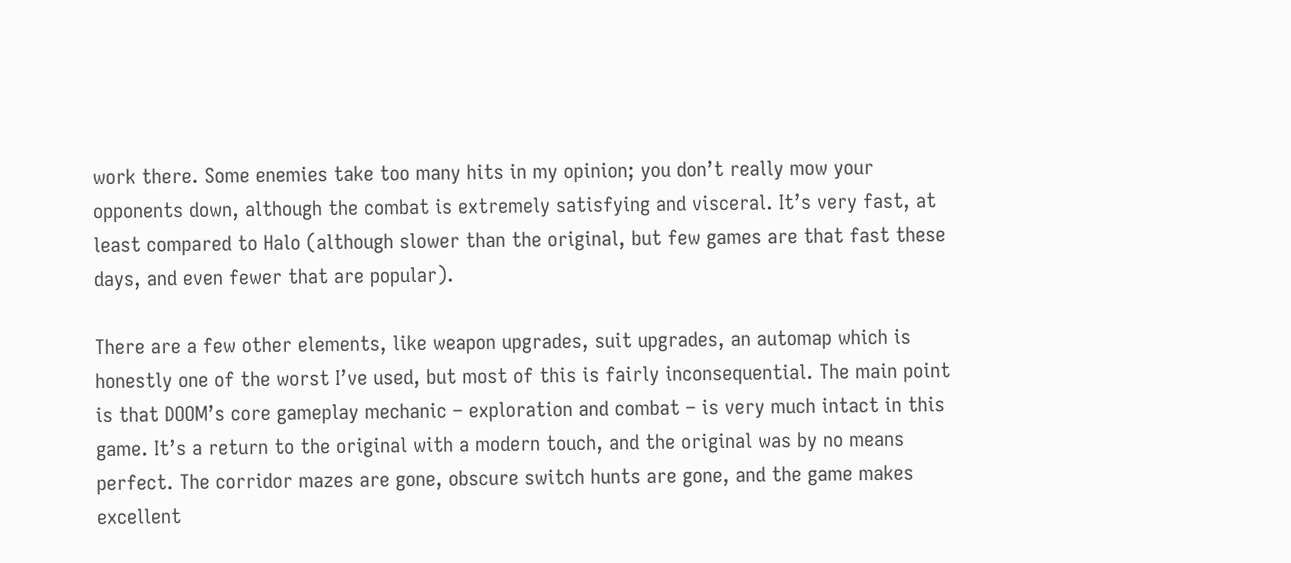work there. Some enemies take too many hits in my opinion; you don’t really mow your opponents down, although the combat is extremely satisfying and visceral. It’s very fast, at least compared to Halo (although slower than the original, but few games are that fast these days, and even fewer that are popular).

There are a few other elements, like weapon upgrades, suit upgrades, an automap which is honestly one of the worst I’ve used, but most of this is fairly inconsequential. The main point is that DOOM’s core gameplay mechanic – exploration and combat – is very much intact in this game. It’s a return to the original with a modern touch, and the original was by no means perfect. The corridor mazes are gone, obscure switch hunts are gone, and the game makes excellent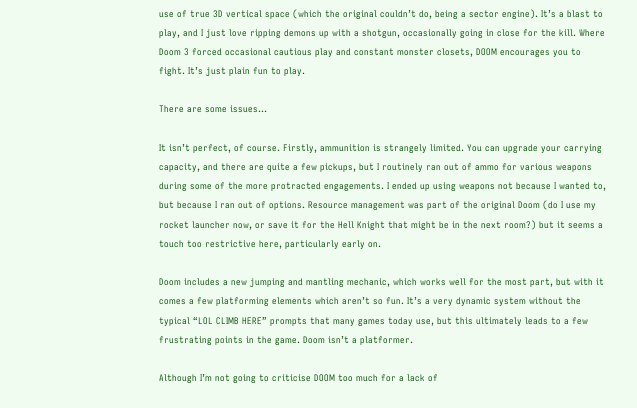use of true 3D vertical space (which the original couldn’t do, being a sector engine). It’s a blast to play, and I just love ripping demons up with a shotgun, occasionally going in close for the kill. Where Doom 3 forced occasional cautious play and constant monster closets, DOOM encourages you to fight. It’s just plain fun to play.

There are some issues…

It isn’t perfect, of course. Firstly, ammunition is strangely limited. You can upgrade your carrying capacity, and there are quite a few pickups, but I routinely ran out of ammo for various weapons during some of the more protracted engagements. I ended up using weapons not because I wanted to, but because I ran out of options. Resource management was part of the original Doom (do I use my rocket launcher now, or save it for the Hell Knight that might be in the next room?) but it seems a touch too restrictive here, particularly early on.

Doom includes a new jumping and mantling mechanic, which works well for the most part, but with it comes a few platforming elements which aren’t so fun. It’s a very dynamic system without the typical “LOL CLIMB HERE” prompts that many games today use, but this ultimately leads to a few frustrating points in the game. Doom isn’t a platformer.

Although I’m not going to criticise DOOM too much for a lack of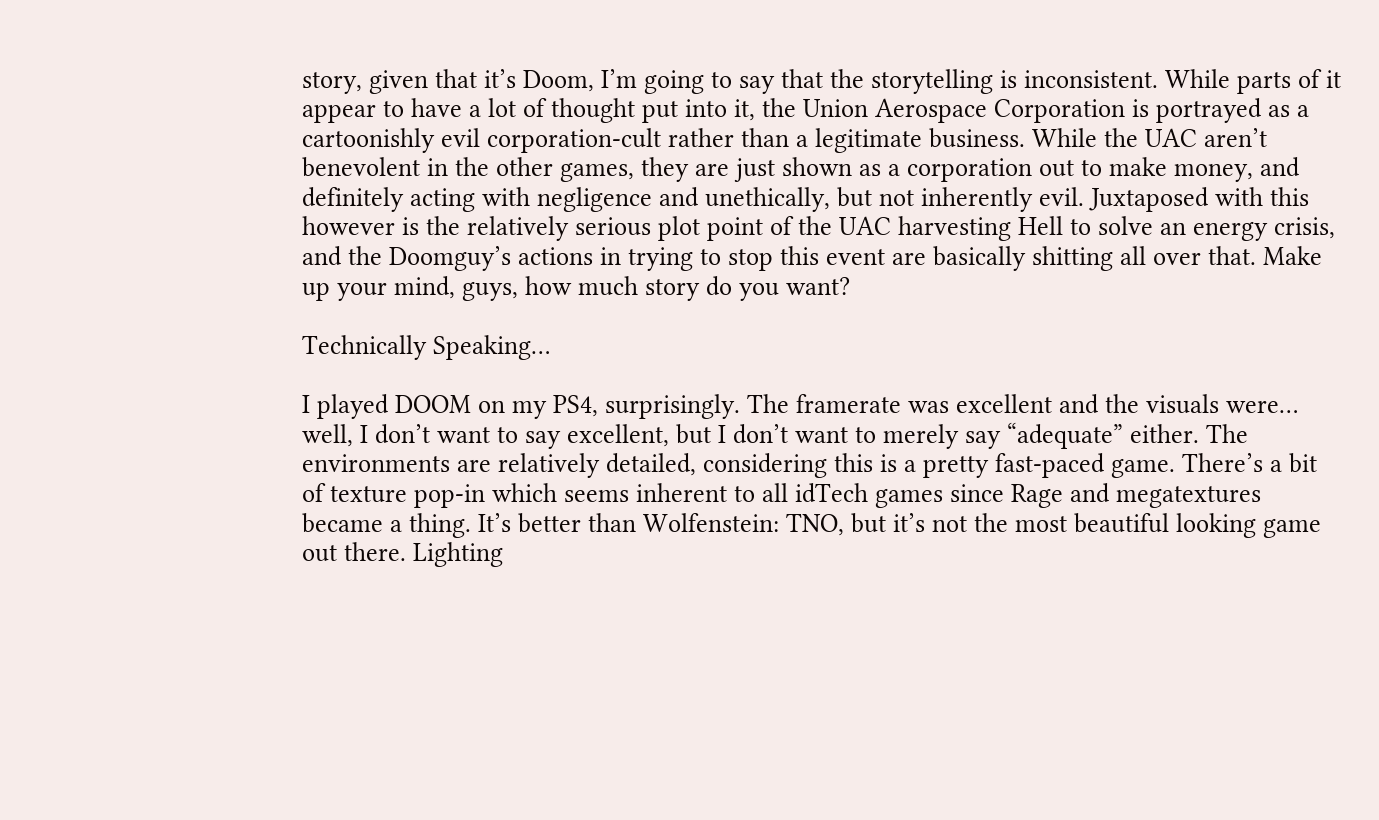story, given that it’s Doom, I’m going to say that the storytelling is inconsistent. While parts of it appear to have a lot of thought put into it, the Union Aerospace Corporation is portrayed as a cartoonishly evil corporation-cult rather than a legitimate business. While the UAC aren’t benevolent in the other games, they are just shown as a corporation out to make money, and definitely acting with negligence and unethically, but not inherently evil. Juxtaposed with this however is the relatively serious plot point of the UAC harvesting Hell to solve an energy crisis, and the Doomguy’s actions in trying to stop this event are basically shitting all over that. Make up your mind, guys, how much story do you want?

Technically Speaking…

I played DOOM on my PS4, surprisingly. The framerate was excellent and the visuals were… well, I don’t want to say excellent, but I don’t want to merely say “adequate” either. The environments are relatively detailed, considering this is a pretty fast-paced game. There’s a bit of texture pop-in which seems inherent to all idTech games since Rage and megatextures became a thing. It’s better than Wolfenstein: TNO, but it’s not the most beautiful looking game out there. Lighting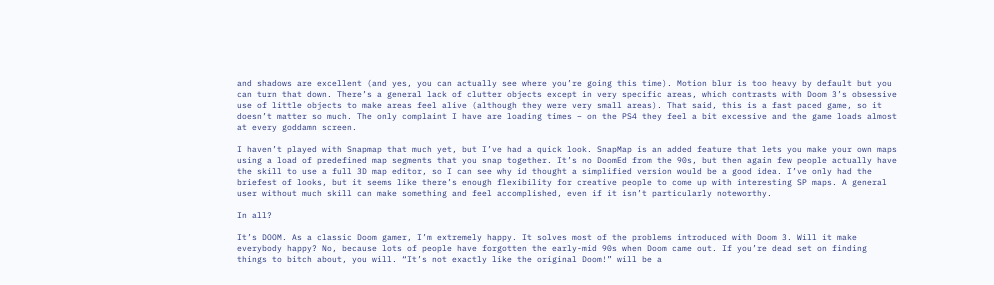and shadows are excellent (and yes, you can actually see where you’re going this time). Motion blur is too heavy by default but you can turn that down. There’s a general lack of clutter objects except in very specific areas, which contrasts with Doom 3’s obsessive use of little objects to make areas feel alive (although they were very small areas). That said, this is a fast paced game, so it doesn’t matter so much. The only complaint I have are loading times – on the PS4 they feel a bit excessive and the game loads almost at every goddamn screen.

I haven’t played with Snapmap that much yet, but I’ve had a quick look. SnapMap is an added feature that lets you make your own maps using a load of predefined map segments that you snap together. It’s no DoomEd from the 90s, but then again few people actually have the skill to use a full 3D map editor, so I can see why id thought a simplified version would be a good idea. I’ve only had the briefest of looks, but it seems like there’s enough flexibility for creative people to come up with interesting SP maps. A general user without much skill can make something and feel accomplished, even if it isn’t particularly noteworthy.

In all?

It’s DOOM. As a classic Doom gamer, I’m extremely happy. It solves most of the problems introduced with Doom 3. Will it make everybody happy? No, because lots of people have forgotten the early-mid 90s when Doom came out. If you’re dead set on finding things to bitch about, you will. “It’s not exactly like the original Doom!” will be a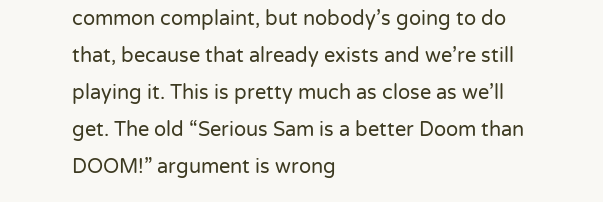common complaint, but nobody’s going to do that, because that already exists and we’re still playing it. This is pretty much as close as we’ll get. The old “Serious Sam is a better Doom than DOOM!” argument is wrong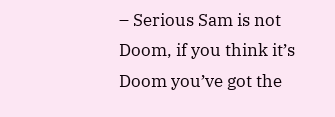– Serious Sam is not Doom, if you think it’s Doom you’ve got the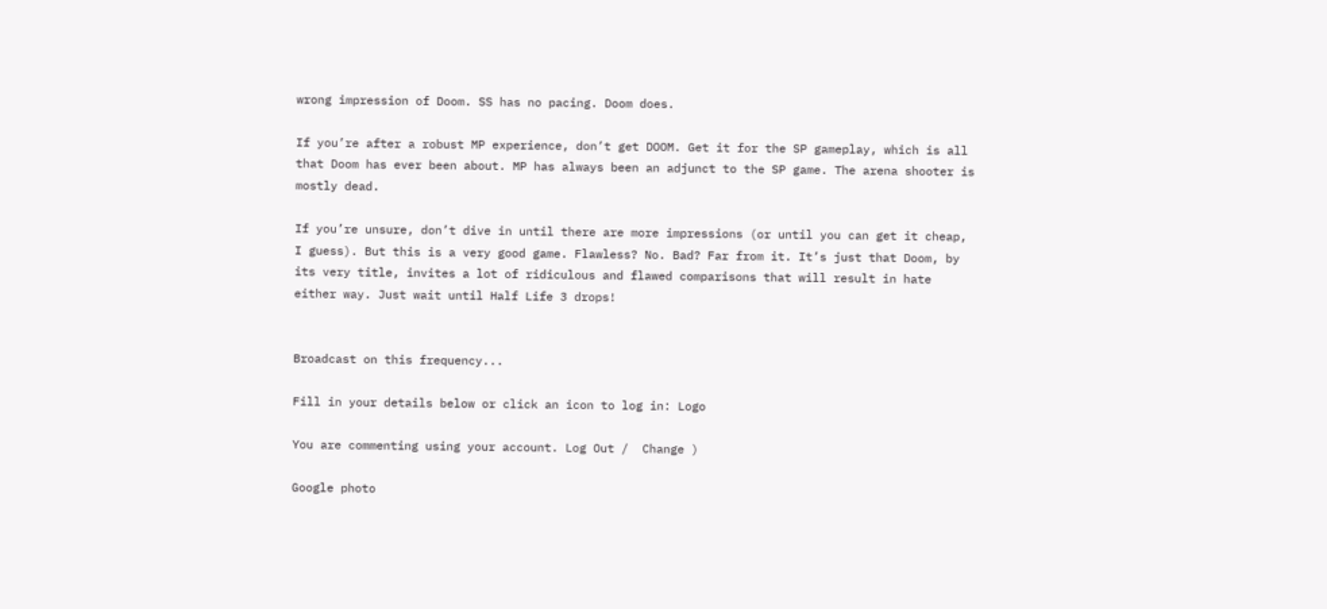wrong impression of Doom. SS has no pacing. Doom does.

If you’re after a robust MP experience, don’t get DOOM. Get it for the SP gameplay, which is all that Doom has ever been about. MP has always been an adjunct to the SP game. The arena shooter is mostly dead.

If you’re unsure, don’t dive in until there are more impressions (or until you can get it cheap, I guess). But this is a very good game. Flawless? No. Bad? Far from it. It’s just that Doom, by its very title, invites a lot of ridiculous and flawed comparisons that will result in hate either way. Just wait until Half Life 3 drops!


Broadcast on this frequency...

Fill in your details below or click an icon to log in: Logo

You are commenting using your account. Log Out /  Change )

Google photo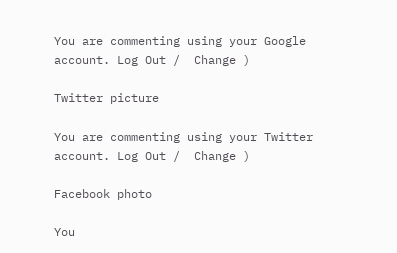You are commenting using your Google account. Log Out /  Change )

Twitter picture

You are commenting using your Twitter account. Log Out /  Change )

Facebook photo

You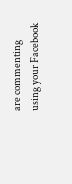are commenting using your Facebook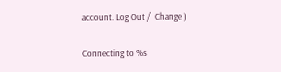account. Log Out /  Change )

Connecting to %s